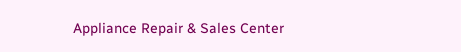Appliance Repair & Sales Center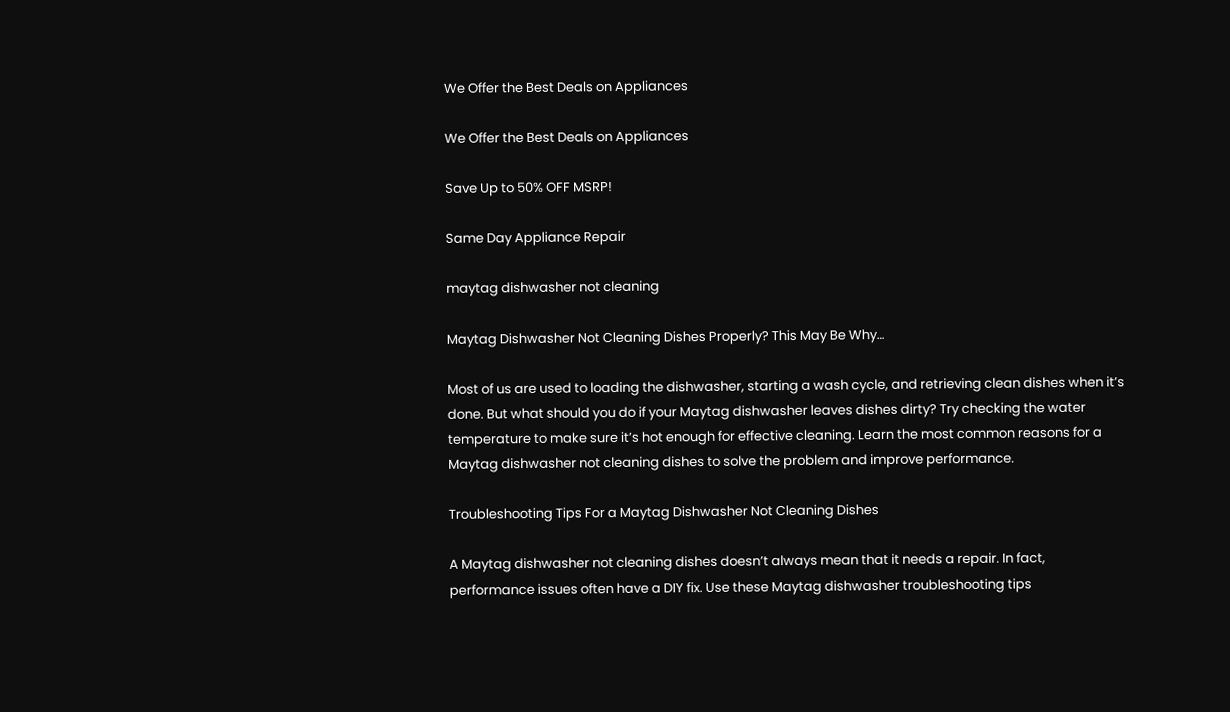We Offer the Best Deals on Appliances

We Offer the Best Deals on Appliances

Save Up to 50% OFF MSRP!

Same Day Appliance Repair

maytag dishwasher not cleaning

Maytag Dishwasher Not Cleaning Dishes Properly? This May Be Why…

Most of us are used to loading the dishwasher, starting a wash cycle, and retrieving clean dishes when it’s done. But what should you do if your Maytag dishwasher leaves dishes dirty? Try checking the water temperature to make sure it’s hot enough for effective cleaning. Learn the most common reasons for a Maytag dishwasher not cleaning dishes to solve the problem and improve performance.

Troubleshooting Tips For a Maytag Dishwasher Not Cleaning Dishes

A Maytag dishwasher not cleaning dishes doesn’t always mean that it needs a repair. In fact, performance issues often have a DIY fix. Use these Maytag dishwasher troubleshooting tips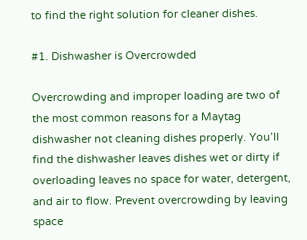to find the right solution for cleaner dishes.

#1. Dishwasher is Overcrowded

Overcrowding and improper loading are two of the most common reasons for a Maytag dishwasher not cleaning dishes properly. You’ll find the dishwasher leaves dishes wet or dirty if overloading leaves no space for water, detergent, and air to flow. Prevent overcrowding by leaving space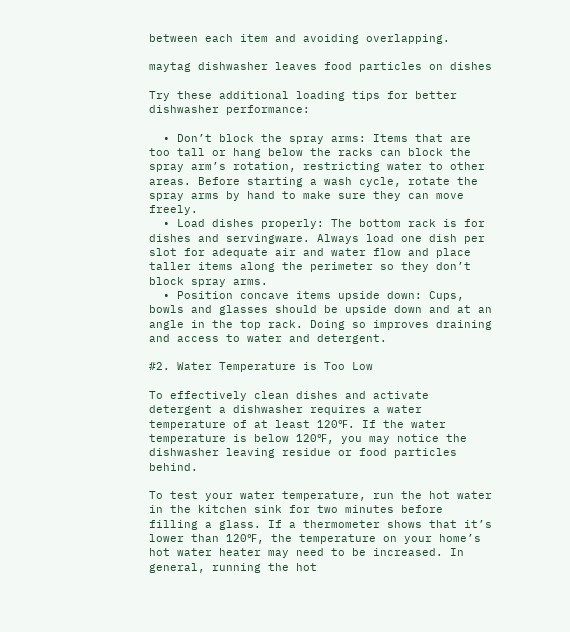between each item and avoiding overlapping.

maytag dishwasher leaves food particles on dishes

Try these additional loading tips for better dishwasher performance:

  • Don’t block the spray arms: Items that are too tall or hang below the racks can block the spray arm’s rotation, restricting water to other areas. Before starting a wash cycle, rotate the spray arms by hand to make sure they can move freely.
  • Load dishes properly: The bottom rack is for dishes and servingware. Always load one dish per slot for adequate air and water flow and place taller items along the perimeter so they don’t block spray arms.
  • Position concave items upside down: Cups, bowls and glasses should be upside down and at an angle in the top rack. Doing so improves draining and access to water and detergent.

#2. Water Temperature is Too Low

To effectively clean dishes and activate detergent a dishwasher requires a water temperature of at least 120℉. If the water temperature is below 120℉, you may notice the dishwasher leaving residue or food particles behind.

To test your water temperature, run the hot water in the kitchen sink for two minutes before filling a glass. If a thermometer shows that it’s lower than 120℉, the temperature on your home’s hot water heater may need to be increased. In general, running the hot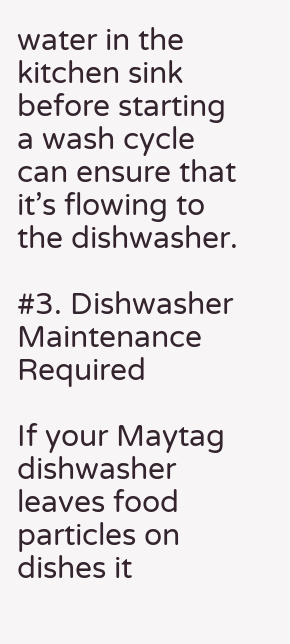water in the kitchen sink before starting a wash cycle can ensure that it’s flowing to the dishwasher.

#3. Dishwasher Maintenance Required

If your Maytag dishwasher leaves food particles on dishes it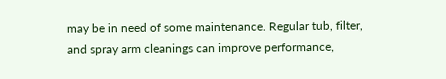may be in need of some maintenance. Regular tub, filter, and spray arm cleanings can improve performance,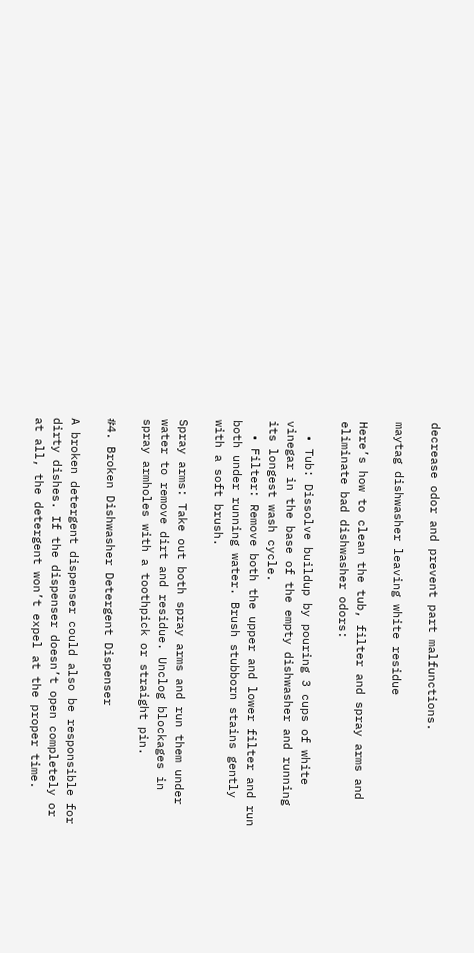decrease odor and prevent part malfunctions.

maytag dishwasher leaving white residue

Here’s how to clean the tub, filter and spray arms and eliminate bad dishwasher odors:

  • Tub: Dissolve buildup by pouring 3 cups of white vinegar in the base of the empty dishwasher and running its longest wash cycle.
  • Filter: Remove both the upper and lower filter and run both under running water. Brush stubborn stains gently with a soft brush.

Spray arms: Take out both spray arms and run them under water to remove dirt and residue. Unclog blockages in spray armholes with a toothpick or straight pin.

#4. Broken Dishwasher Detergent Dispenser

A broken detergent dispenser could also be responsible for dirty dishes. If the dispenser doesn’t open completely or at all, the detergent won’t expel at the proper time.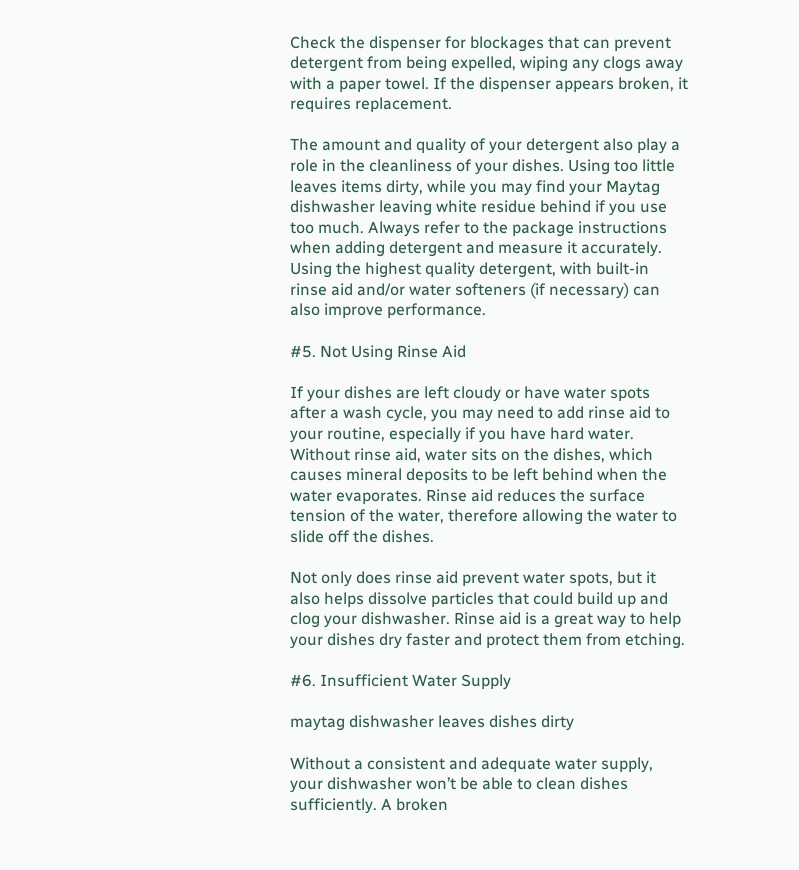Check the dispenser for blockages that can prevent detergent from being expelled, wiping any clogs away with a paper towel. If the dispenser appears broken, it requires replacement.

The amount and quality of your detergent also play a role in the cleanliness of your dishes. Using too little leaves items dirty, while you may find your Maytag dishwasher leaving white residue behind if you use too much. Always refer to the package instructions when adding detergent and measure it accurately. Using the highest quality detergent, with built-in rinse aid and/or water softeners (if necessary) can also improve performance.

#5. Not Using Rinse Aid

If your dishes are left cloudy or have water spots after a wash cycle, you may need to add rinse aid to your routine, especially if you have hard water. Without rinse aid, water sits on the dishes, which causes mineral deposits to be left behind when the water evaporates. Rinse aid reduces the surface tension of the water, therefore allowing the water to slide off the dishes.

Not only does rinse aid prevent water spots, but it also helps dissolve particles that could build up and clog your dishwasher. Rinse aid is a great way to help your dishes dry faster and protect them from etching.

#6. Insufficient Water Supply

maytag dishwasher leaves dishes dirty

Without a consistent and adequate water supply, your dishwasher won’t be able to clean dishes sufficiently. A broken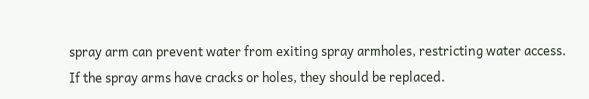spray arm can prevent water from exiting spray armholes, restricting water access. If the spray arms have cracks or holes, they should be replaced.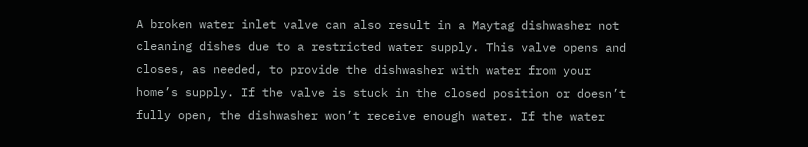A broken water inlet valve can also result in a Maytag dishwasher not cleaning dishes due to a restricted water supply. This valve opens and closes, as needed, to provide the dishwasher with water from your home’s supply. If the valve is stuck in the closed position or doesn’t fully open, the dishwasher won’t receive enough water. If the water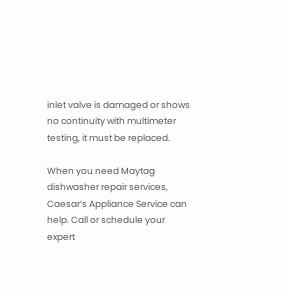inlet valve is damaged or shows no continuity with multimeter testing, it must be replaced.

When you need Maytag dishwasher repair services, Caesar’s Appliance Service can help. Call or schedule your expert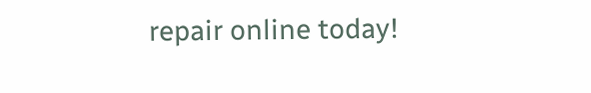repair online today!